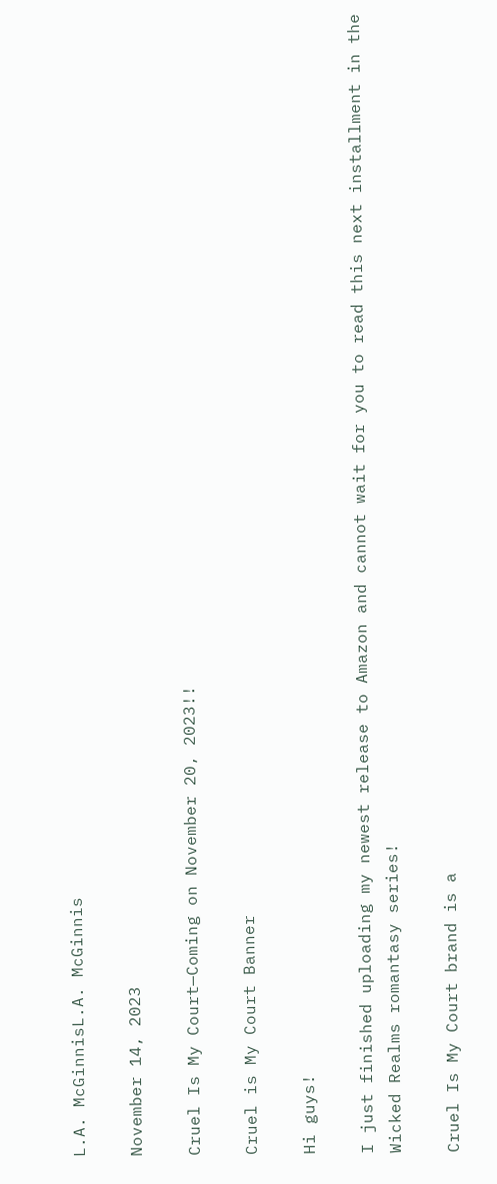L.A. McGinnisL.A. McGinnis

November 14, 2023

Cruel Is My Court—Coming on November 20, 2023!!

Cruel is My Court Banner

Hi guys!

I just finished uploading my newest release to Amazon and cannot wait for you to read this next installment in the Wicked Realms romantasy series!

Cruel Is My Court brand is a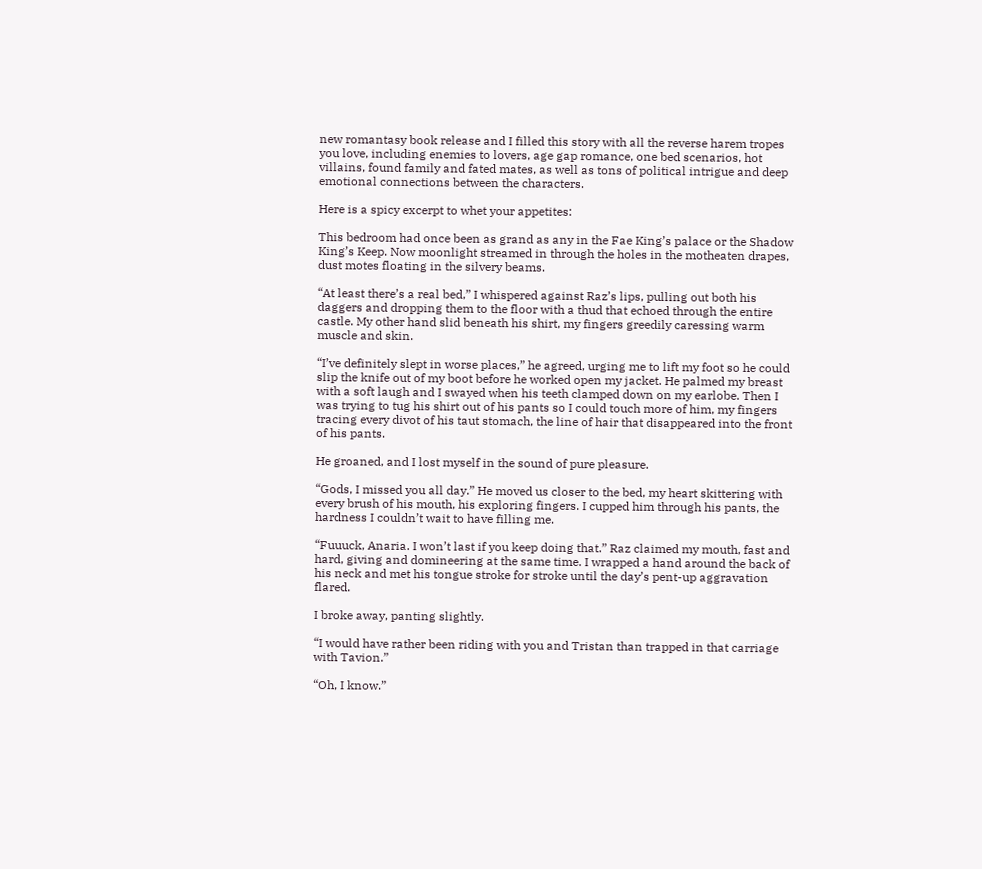new romantasy book release and I filled this story with all the reverse harem tropes you love, including enemies to lovers, age gap romance, one bed scenarios, hot villains, found family and fated mates, as well as tons of political intrigue and deep emotional connections between the characters.

Here is a spicy excerpt to whet your appetites:

This bedroom had once been as grand as any in the Fae King’s palace or the Shadow King’s Keep. Now moonlight streamed in through the holes in the motheaten drapes, dust motes floating in the silvery beams.

“At least there’s a real bed,” I whispered against Raz’s lips, pulling out both his daggers and dropping them to the floor with a thud that echoed through the entire castle. My other hand slid beneath his shirt, my fingers greedily caressing warm muscle and skin.

“I’ve definitely slept in worse places,” he agreed, urging me to lift my foot so he could slip the knife out of my boot before he worked open my jacket. He palmed my breast with a soft laugh and I swayed when his teeth clamped down on my earlobe. Then I was trying to tug his shirt out of his pants so I could touch more of him, my fingers tracing every divot of his taut stomach, the line of hair that disappeared into the front of his pants.

He groaned, and I lost myself in the sound of pure pleasure.

“Gods, I missed you all day.” He moved us closer to the bed, my heart skittering with every brush of his mouth, his exploring fingers. I cupped him through his pants, the hardness I couldn’t wait to have filling me.

“Fuuuck, Anaria. I won’t last if you keep doing that.” Raz claimed my mouth, fast and hard, giving and domineering at the same time. I wrapped a hand around the back of his neck and met his tongue stroke for stroke until the day’s pent-up aggravation flared.

I broke away, panting slightly.

“I would have rather been riding with you and Tristan than trapped in that carriage with Tavion.”

“Oh, I know.”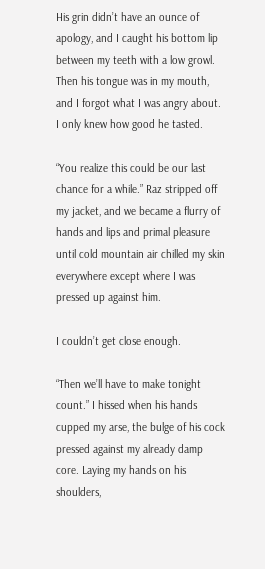His grin didn’t have an ounce of apology, and I caught his bottom lip between my teeth with a low growl. Then his tongue was in my mouth, and I forgot what I was angry about. I only knew how good he tasted.

“You realize this could be our last chance for a while.” Raz stripped off my jacket, and we became a flurry of hands and lips and primal pleasure until cold mountain air chilled my skin everywhere except where I was pressed up against him.

I couldn’t get close enough.

“Then we’ll have to make tonight count.” I hissed when his hands cupped my arse, the bulge of his cock pressed against my already damp core. Laying my hands on his shoulders,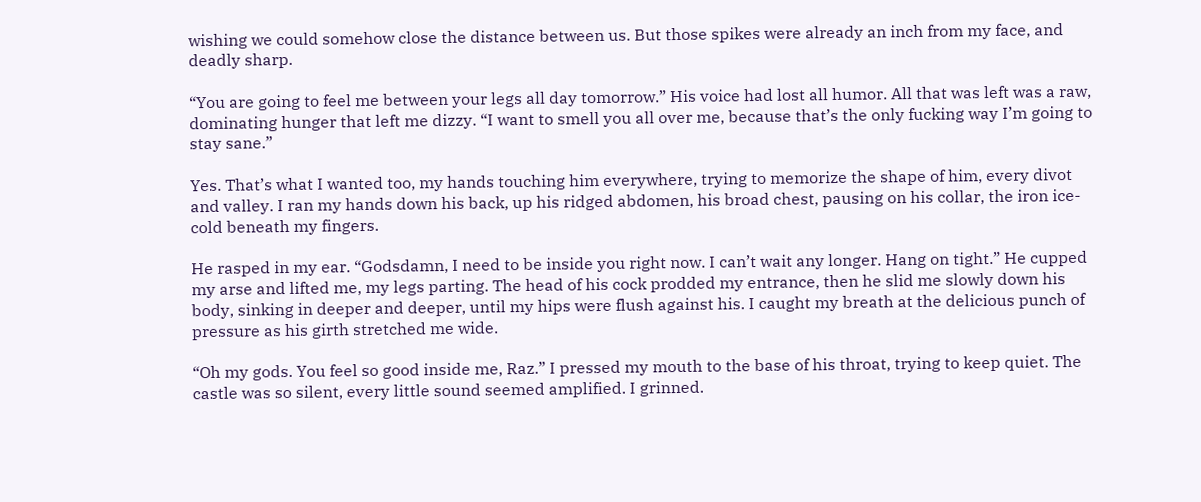wishing we could somehow close the distance between us. But those spikes were already an inch from my face, and deadly sharp.

“You are going to feel me between your legs all day tomorrow.” His voice had lost all humor. All that was left was a raw, dominating hunger that left me dizzy. “I want to smell you all over me, because that’s the only fucking way I’m going to stay sane.”

Yes. That’s what I wanted too, my hands touching him everywhere, trying to memorize the shape of him, every divot and valley. I ran my hands down his back, up his ridged abdomen, his broad chest, pausing on his collar, the iron ice-cold beneath my fingers.

He rasped in my ear. “Godsdamn, I need to be inside you right now. I can’t wait any longer. Hang on tight.” He cupped my arse and lifted me, my legs parting. The head of his cock prodded my entrance, then he slid me slowly down his body, sinking in deeper and deeper, until my hips were flush against his. I caught my breath at the delicious punch of pressure as his girth stretched me wide.

“Oh my gods. You feel so good inside me, Raz.” I pressed my mouth to the base of his throat, trying to keep quiet. The castle was so silent, every little sound seemed amplified. I grinned.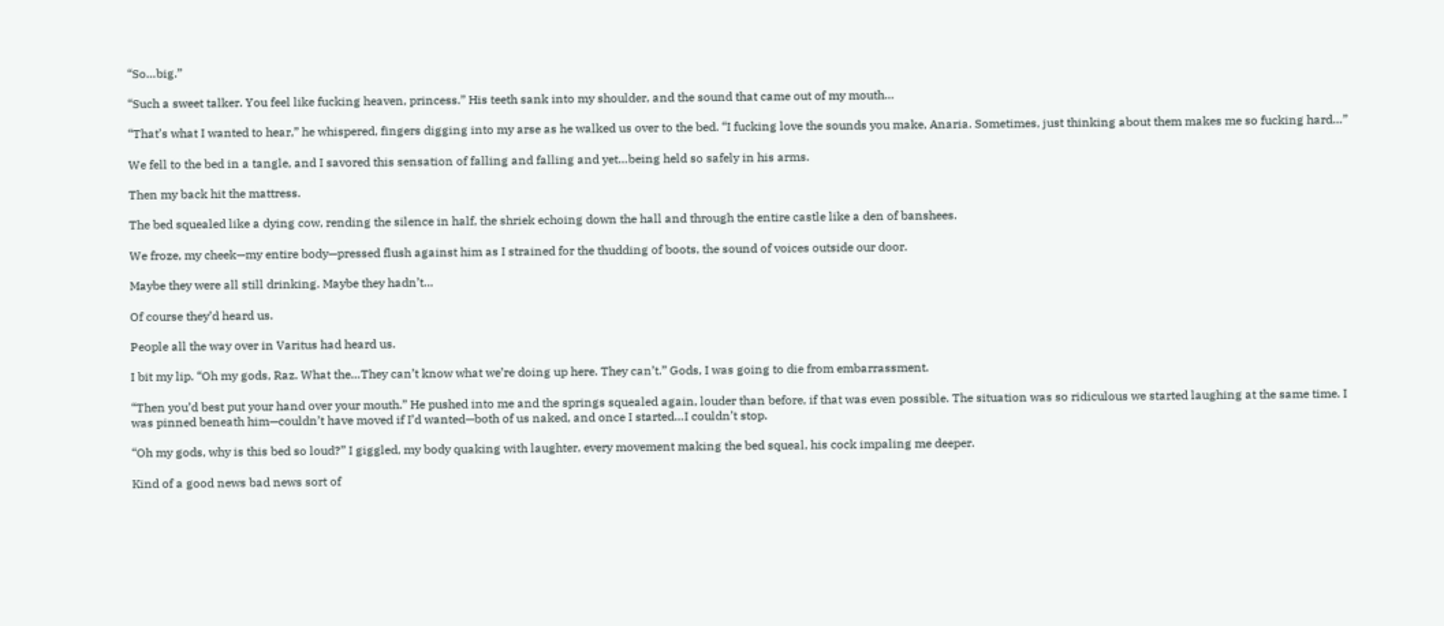“So…big.”

“Such a sweet talker. You feel like fucking heaven, princess.” His teeth sank into my shoulder, and the sound that came out of my mouth…

“That’s what I wanted to hear,” he whispered, fingers digging into my arse as he walked us over to the bed. “I fucking love the sounds you make, Anaria. Sometimes, just thinking about them makes me so fucking hard…”

We fell to the bed in a tangle, and I savored this sensation of falling and falling and yet…being held so safely in his arms.

Then my back hit the mattress.

The bed squealed like a dying cow, rending the silence in half, the shriek echoing down the hall and through the entire castle like a den of banshees.

We froze, my cheek—my entire body—pressed flush against him as I strained for the thudding of boots, the sound of voices outside our door.

Maybe they were all still drinking. Maybe they hadn’t…

Of course they’d heard us.

People all the way over in Varitus had heard us.

I bit my lip. “Oh my gods, Raz. What the…They can’t know what we’re doing up here. They can’t.” Gods, I was going to die from embarrassment.

“Then you’d best put your hand over your mouth.” He pushed into me and the springs squealed again, louder than before, if that was even possible. The situation was so ridiculous we started laughing at the same time. I was pinned beneath him—couldn’t have moved if I’d wanted—both of us naked, and once I started…I couldn’t stop.

“Oh my gods, why is this bed so loud?” I giggled, my body quaking with laughter, every movement making the bed squeal, his cock impaling me deeper.

Kind of a good news bad news sort of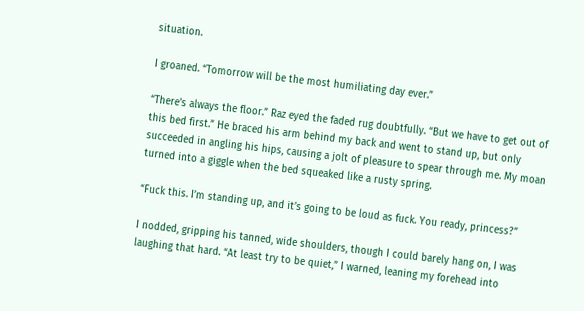situation.

I groaned. “Tomorrow will be the most humiliating day ever.”

“There’s always the floor.” Raz eyed the faded rug doubtfully. “But we have to get out of this bed first.” He braced his arm behind my back and went to stand up, but only succeeded in angling his hips, causing a jolt of pleasure to spear through me. My moan turned into a giggle when the bed squeaked like a rusty spring.

“Fuck this. I’m standing up, and it’s going to be loud as fuck. You ready, princess?”

I nodded, gripping his tanned, wide shoulders, though I could barely hang on, I was laughing that hard. “At least try to be quiet,” I warned, leaning my forehead into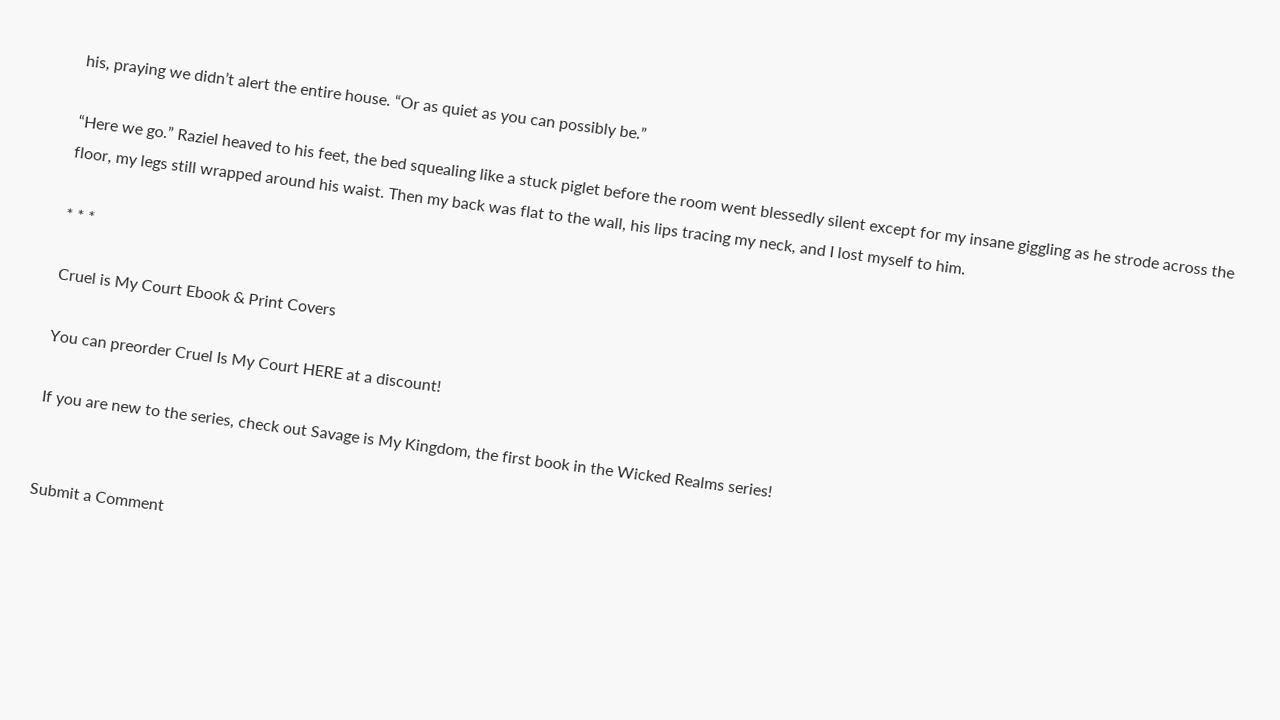his, praying we didn’t alert the entire house. “Or as quiet as you can possibly be.”

“Here we go.” Raziel heaved to his feet, the bed squealing like a stuck piglet before the room went blessedly silent except for my insane giggling as he strode across the floor, my legs still wrapped around his waist. Then my back was flat to the wall, his lips tracing my neck, and I lost myself to him.

* * *

Cruel is My Court Ebook & Print Covers

You can preorder Cruel Is My Court HERE at a discount!

If you are new to the series, check out Savage is My Kingdom, the first book in the Wicked Realms series!


Submit a Comment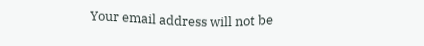Your email address will not be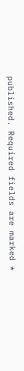published. Required fields are marked *